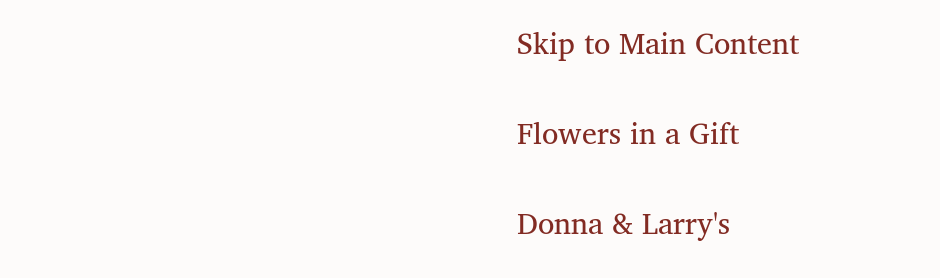Skip to Main Content

Flowers in a Gift

Donna & Larry's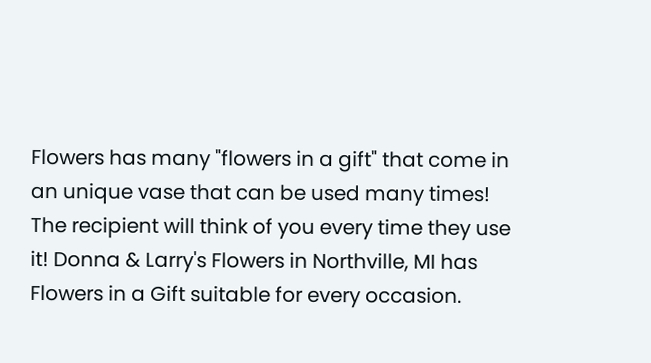Flowers has many "flowers in a gift" that come in an unique vase that can be used many times! The recipient will think of you every time they use it! Donna & Larry's Flowers in Northville, MI has Flowers in a Gift suitable for every occasion.